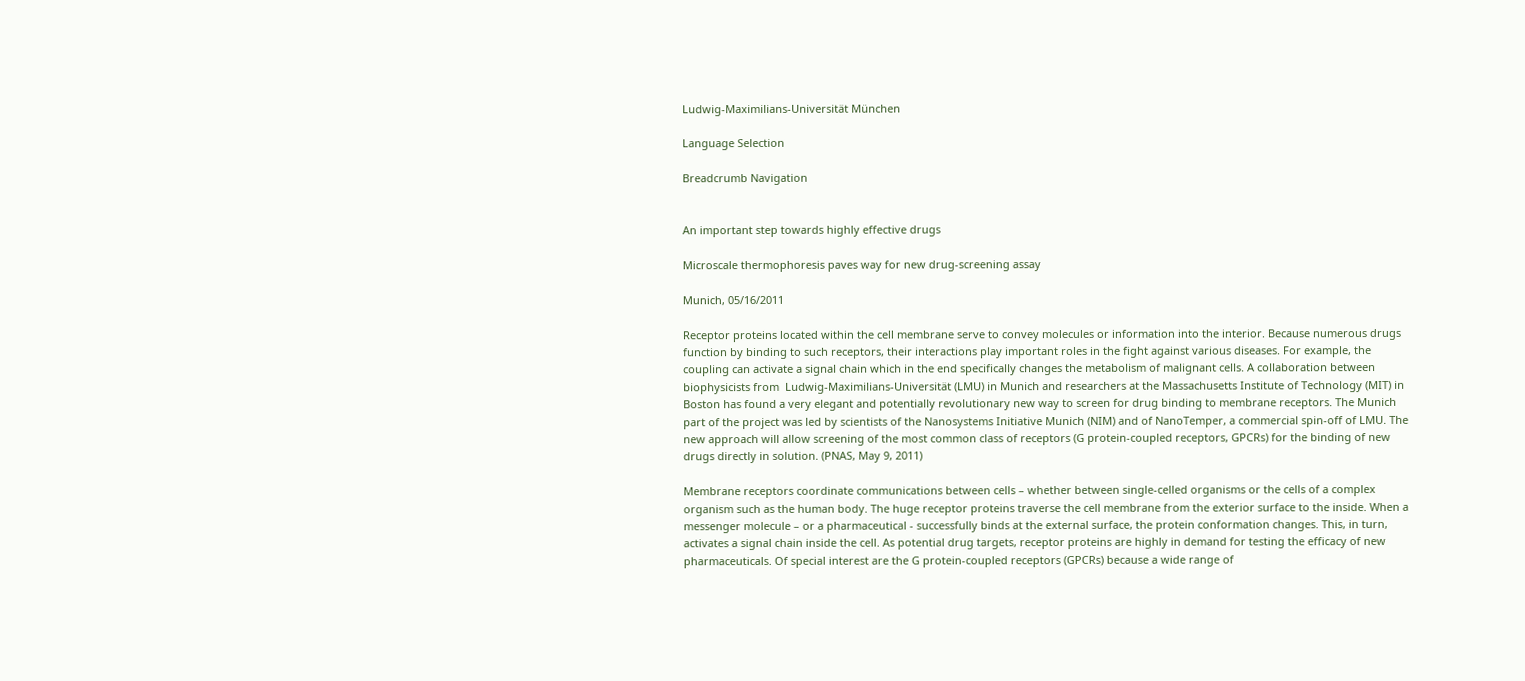Ludwig-Maximilians-Universität München

Language Selection

Breadcrumb Navigation


An important step towards highly effective drugs

Microscale thermophoresis paves way for new drug-screening assay

Munich, 05/16/2011

Receptor proteins located within the cell membrane serve to convey molecules or information into the interior. Because numerous drugs function by binding to such receptors, their interactions play important roles in the fight against various diseases. For example, the coupling can activate a signal chain which in the end specifically changes the metabolism of malignant cells. A collaboration between biophysicists from  Ludwig-Maximilians-Universität (LMU) in Munich and researchers at the Massachusetts Institute of Technology (MIT) in Boston has found a very elegant and potentially revolutionary new way to screen for drug binding to membrane receptors. The Munich part of the project was led by scientists of the Nanosystems Initiative Munich (NIM) and of NanoTemper, a commercial spin-off of LMU. The new approach will allow screening of the most common class of receptors (G protein-coupled receptors, GPCRs) for the binding of new drugs directly in solution. (PNAS, May 9, 2011)

Membrane receptors coordinate communications between cells – whether between single-celled organisms or the cells of a complex organism such as the human body. The huge receptor proteins traverse the cell membrane from the exterior surface to the inside. When a messenger molecule – or a pharmaceutical - successfully binds at the external surface, the protein conformation changes. This, in turn, activates a signal chain inside the cell. As potential drug targets, receptor proteins are highly in demand for testing the efficacy of new pharmaceuticals. Of special interest are the G protein-coupled receptors (GPCRs) because a wide range of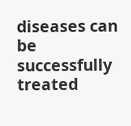diseases can be successfully treated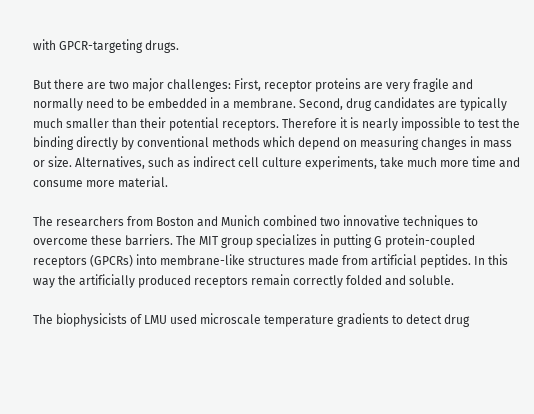with GPCR-targeting drugs.

But there are two major challenges: First, receptor proteins are very fragile and normally need to be embedded in a membrane. Second, drug candidates are typically much smaller than their potential receptors. Therefore it is nearly impossible to test the binding directly by conventional methods which depend on measuring changes in mass or size. Alternatives, such as indirect cell culture experiments, take much more time and consume more material.

The researchers from Boston and Munich combined two innovative techniques to overcome these barriers. The MIT group specializes in putting G protein-coupled receptors (GPCRs) into membrane-like structures made from artificial peptides. In this way the artificially produced receptors remain correctly folded and soluble.

The biophysicists of LMU used microscale temperature gradients to detect drug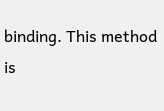binding. This method is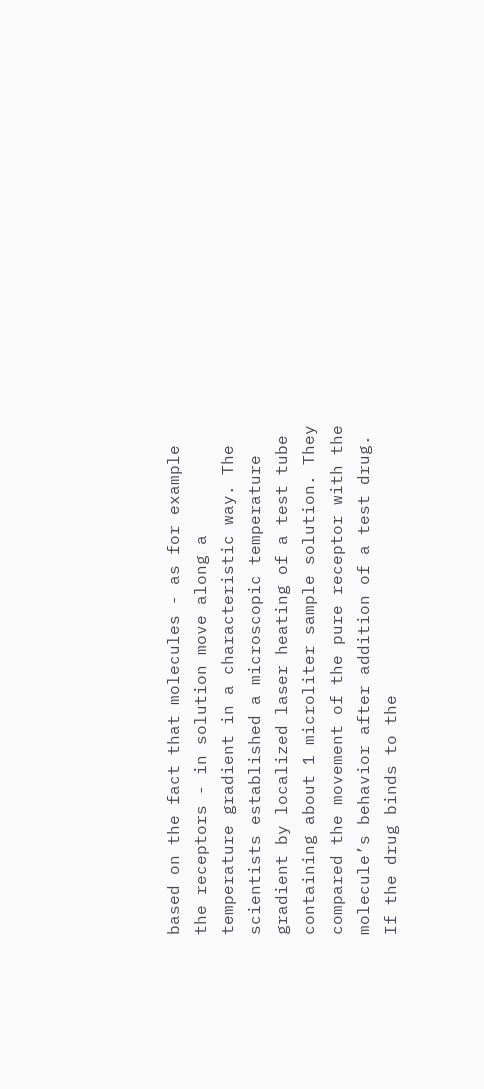based on the fact that molecules - as for example the receptors - in solution move along a temperature gradient in a characteristic way. The scientists established a microscopic temperature gradient by localized laser heating of a test tube containing about 1 microliter sample solution. They compared the movement of the pure receptor with the molecule’s behavior after addition of a test drug. If the drug binds to the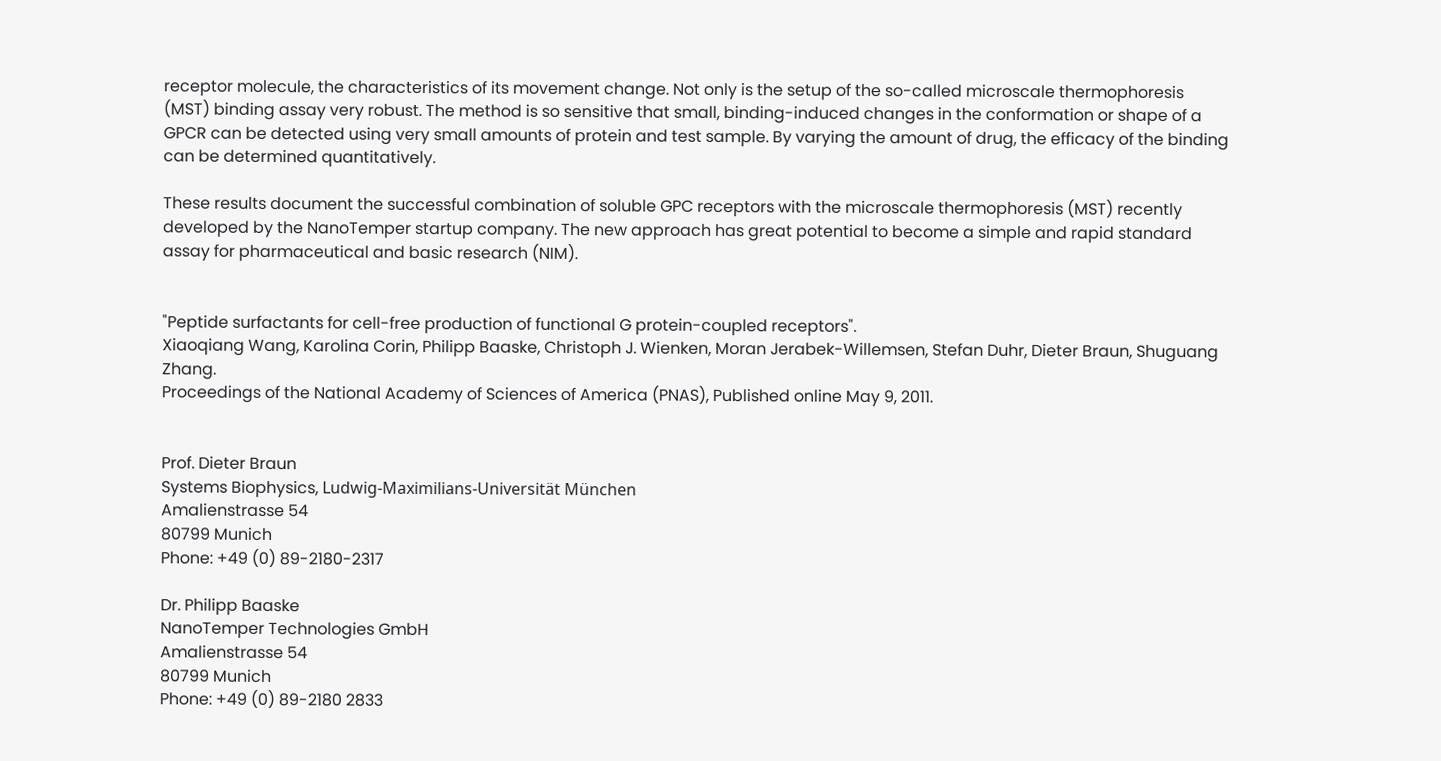receptor molecule, the characteristics of its movement change. Not only is the setup of the so-called microscale thermophoresis (MST) binding assay very robust. The method is so sensitive that small, binding-induced changes in the conformation or shape of a GPCR can be detected using very small amounts of protein and test sample. By varying the amount of drug, the efficacy of the binding can be determined quantitatively.

These results document the successful combination of soluble GPC receptors with the microscale thermophoresis (MST) recently developed by the NanoTemper startup company. The new approach has great potential to become a simple and rapid standard assay for pharmaceutical and basic research (NIM).


"Peptide surfactants for cell-free production of functional G protein-coupled receptors".
Xiaoqiang Wang, Karolina Corin, Philipp Baaske, Christoph J. Wienken, Moran Jerabek-Willemsen, Stefan Duhr, Dieter Braun, Shuguang Zhang.
Proceedings of the National Academy of Sciences of America (PNAS), Published online May 9, 2011.


Prof. Dieter Braun
Systems Biophysics, Ludwig-Maximilians-Universität München
Amalienstrasse 54
80799 Munich
Phone: +49 (0) 89-2180-2317

Dr. Philipp Baaske
NanoTemper Technologies GmbH
Amalienstrasse 54
80799 Munich
Phone: +49 (0) 89-2180 2833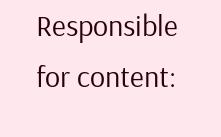Responsible for content: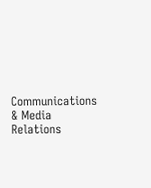Communications & Media Relations